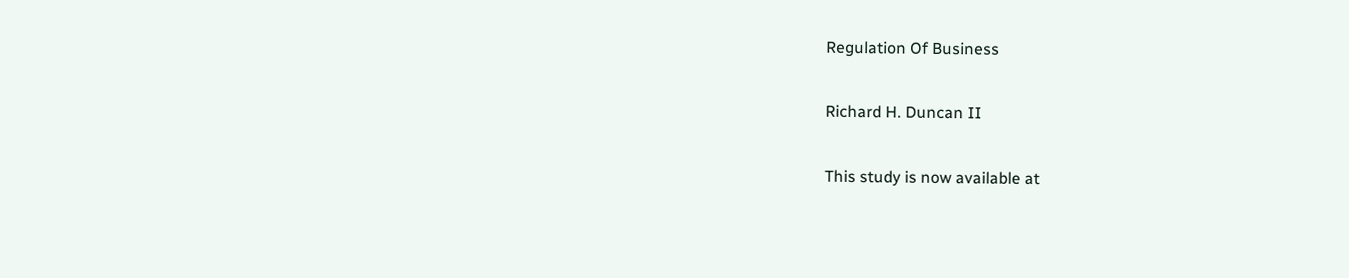Regulation Of Business

Richard H. Duncan II

This study is now available at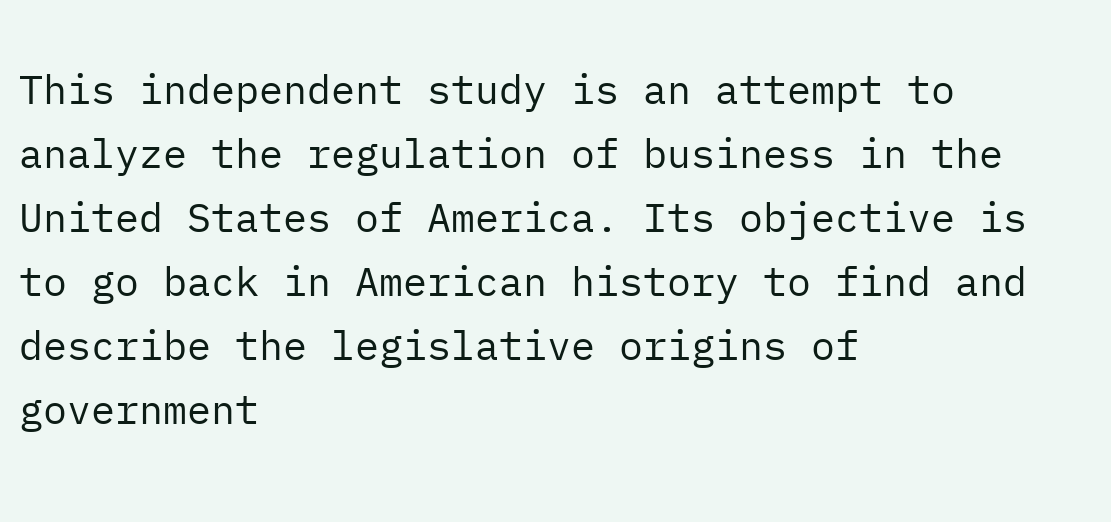This independent study is an attempt to analyze the regulation of business in the United States of America. Its objective is to go back in American history to find and describe the legislative origins of government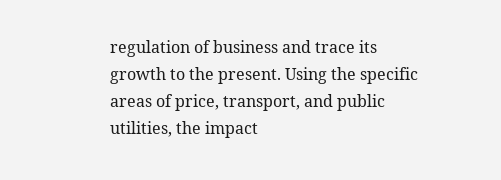regulation of business and trace its growth to the present. Using the specific areas of price, transport, and public utilities, the impact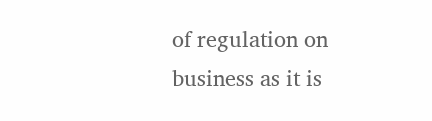of regulation on business as it is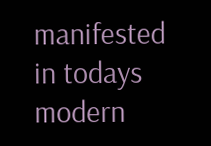manifested in todays modern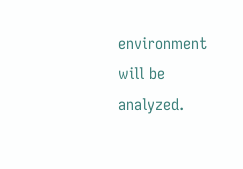environment will be analyzed.